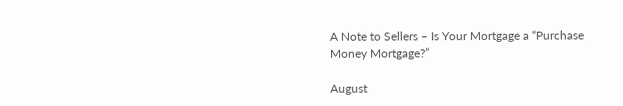A Note to Sellers – Is Your Mortgage a “Purchase Money Mortgage?”

August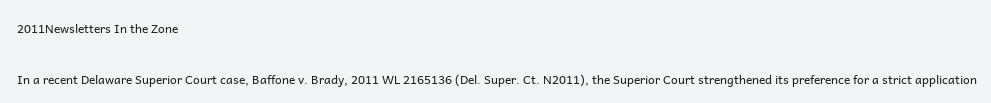2011Newsletters In the Zone

In a recent Delaware Superior Court case, Baffone v. Brady, 2011 WL 2165136 (Del. Super. Ct. N2011), the Superior Court strengthened its preference for a strict application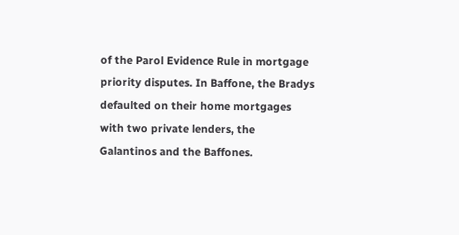of the Parol Evidence Rule in mortgage priority disputes. In Baffone, the Bradys defaulted on their home mortgages with two private lenders, the Galantinos and the Baffones.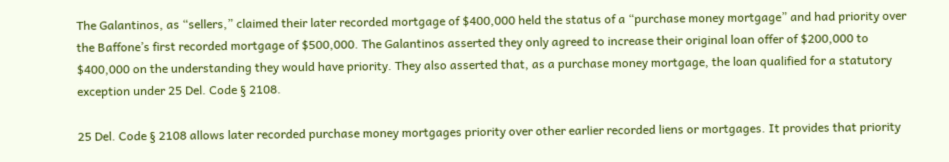The Galantinos, as “sellers,” claimed their later recorded mortgage of $400,000 held the status of a “purchase money mortgage” and had priority over the Baffone’s first recorded mortgage of $500,000. The Galantinos asserted they only agreed to increase their original loan offer of $200,000 to $400,000 on the understanding they would have priority. They also asserted that, as a purchase money mortgage, the loan qualified for a statutory exception under 25 Del. Code § 2108.

25 Del. Code § 2108 allows later recorded purchase money mortgages priority over other earlier recorded liens or mortgages. It provides that priority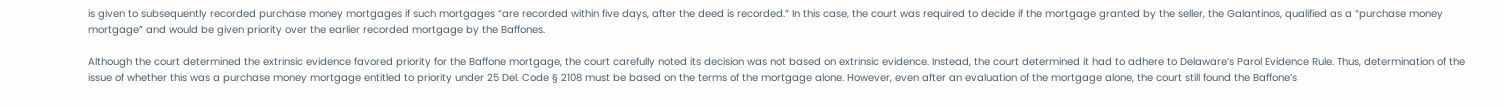is given to subsequently recorded purchase money mortgages if such mortgages “are recorded within five days, after the deed is recorded.” In this case, the court was required to decide if the mortgage granted by the seller, the Galantinos, qualified as a “purchase money mortgage” and would be given priority over the earlier recorded mortgage by the Baffones.

Although the court determined the extrinsic evidence favored priority for the Baffone mortgage, the court carefully noted its decision was not based on extrinsic evidence. Instead, the court determined it had to adhere to Delaware’s Parol Evidence Rule. Thus, determination of the issue of whether this was a purchase money mortgage entitled to priority under 25 Del. Code § 2108 must be based on the terms of the mortgage alone. However, even after an evaluation of the mortgage alone, the court still found the Baffone’s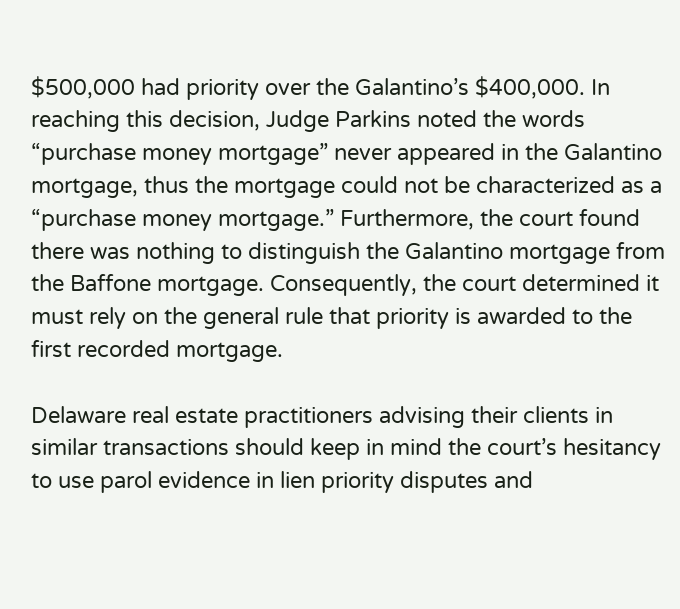$500,000 had priority over the Galantino’s $400,000. In reaching this decision, Judge Parkins noted the words “purchase money mortgage” never appeared in the Galantino mortgage, thus the mortgage could not be characterized as a “purchase money mortgage.” Furthermore, the court found there was nothing to distinguish the Galantino mortgage from the Baffone mortgage. Consequently, the court determined it must rely on the general rule that priority is awarded to the first recorded mortgage.

Delaware real estate practitioners advising their clients in similar transactions should keep in mind the court’s hesitancy to use parol evidence in lien priority disputes and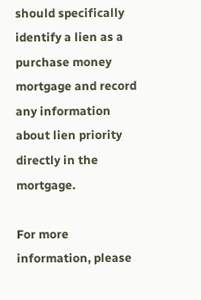should specifically identify a lien as a purchase money mortgage and record any information about lien priority directly in the mortgage.

For more information, please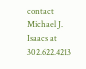contact Michael J. Isaacs at 302.622.4213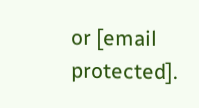or [email protected].